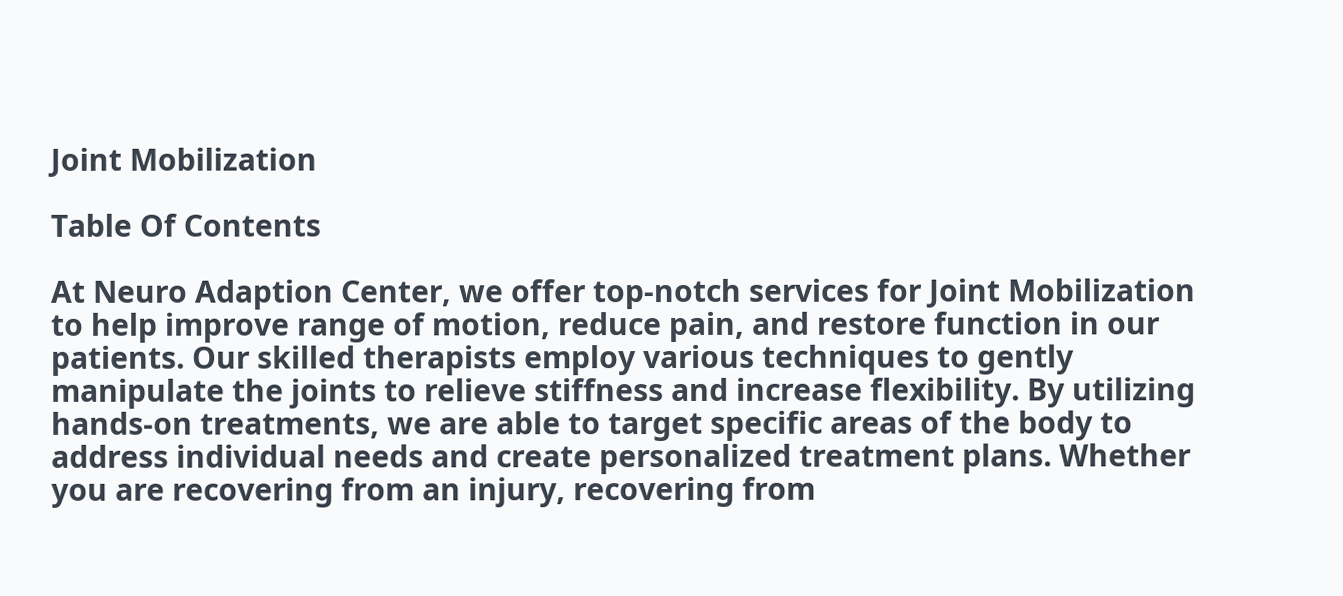Joint Mobilization

Table Of Contents

At Neuro Adaption Center, we offer top-notch services for Joint Mobilization to help improve range of motion, reduce pain, and restore function in our patients. Our skilled therapists employ various techniques to gently manipulate the joints to relieve stiffness and increase flexibility. By utilizing hands-on treatments, we are able to target specific areas of the body to address individual needs and create personalized treatment plans. Whether you are recovering from an injury, recovering from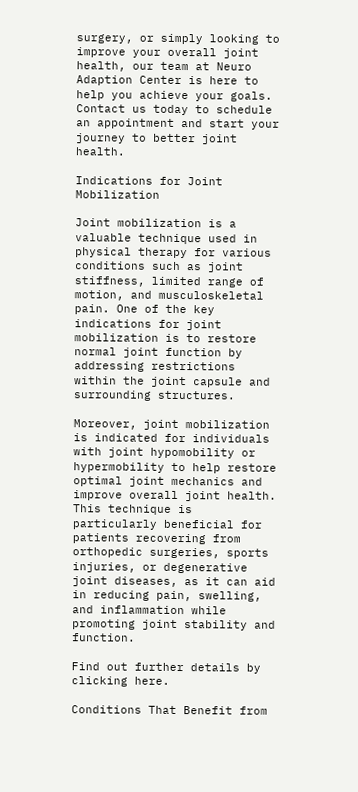surgery, or simply looking to improve your overall joint health, our team at Neuro Adaption Center is here to help you achieve your goals. Contact us today to schedule an appointment and start your journey to better joint health.

Indications for Joint Mobilization

Joint mobilization is a valuable technique used in physical therapy for various conditions such as joint stiffness, limited range of motion, and musculoskeletal pain. One of the key indications for joint mobilization is to restore normal joint function by addressing restrictions within the joint capsule and surrounding structures.

Moreover, joint mobilization is indicated for individuals with joint hypomobility or hypermobility to help restore optimal joint mechanics and improve overall joint health. This technique is particularly beneficial for patients recovering from orthopedic surgeries, sports injuries, or degenerative joint diseases, as it can aid in reducing pain, swelling, and inflammation while promoting joint stability and function.

Find out further details by clicking here.

Conditions That Benefit from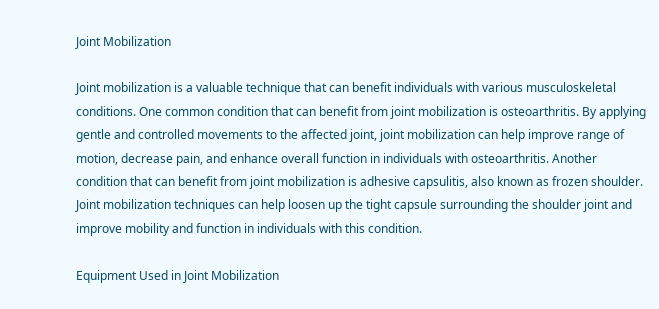Joint Mobilization

Joint mobilization is a valuable technique that can benefit individuals with various musculoskeletal conditions. One common condition that can benefit from joint mobilization is osteoarthritis. By applying gentle and controlled movements to the affected joint, joint mobilization can help improve range of motion, decrease pain, and enhance overall function in individuals with osteoarthritis. Another condition that can benefit from joint mobilization is adhesive capsulitis, also known as frozen shoulder. Joint mobilization techniques can help loosen up the tight capsule surrounding the shoulder joint and improve mobility and function in individuals with this condition.

Equipment Used in Joint Mobilization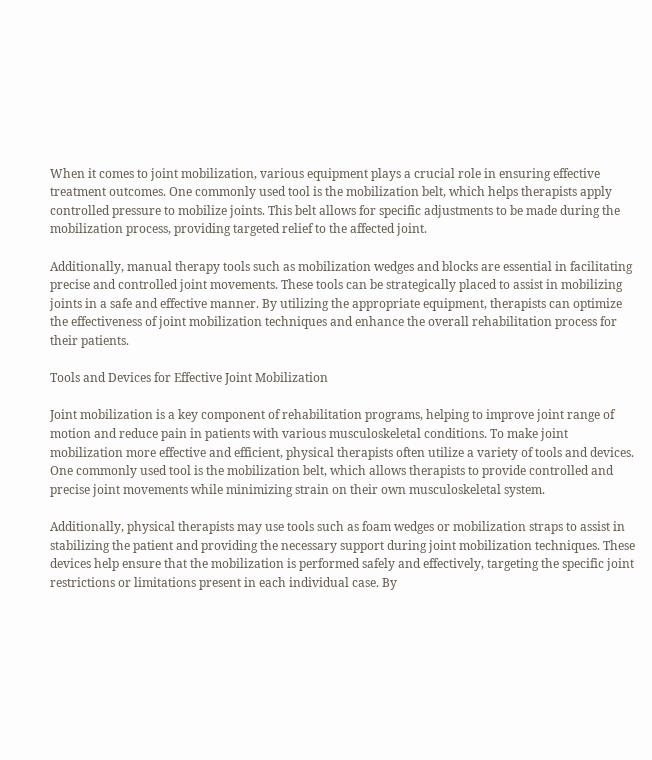When it comes to joint mobilization, various equipment plays a crucial role in ensuring effective treatment outcomes. One commonly used tool is the mobilization belt, which helps therapists apply controlled pressure to mobilize joints. This belt allows for specific adjustments to be made during the mobilization process, providing targeted relief to the affected joint.

Additionally, manual therapy tools such as mobilization wedges and blocks are essential in facilitating precise and controlled joint movements. These tools can be strategically placed to assist in mobilizing joints in a safe and effective manner. By utilizing the appropriate equipment, therapists can optimize the effectiveness of joint mobilization techniques and enhance the overall rehabilitation process for their patients.

Tools and Devices for Effective Joint Mobilization

Joint mobilization is a key component of rehabilitation programs, helping to improve joint range of motion and reduce pain in patients with various musculoskeletal conditions. To make joint mobilization more effective and efficient, physical therapists often utilize a variety of tools and devices. One commonly used tool is the mobilization belt, which allows therapists to provide controlled and precise joint movements while minimizing strain on their own musculoskeletal system.

Additionally, physical therapists may use tools such as foam wedges or mobilization straps to assist in stabilizing the patient and providing the necessary support during joint mobilization techniques. These devices help ensure that the mobilization is performed safely and effectively, targeting the specific joint restrictions or limitations present in each individual case. By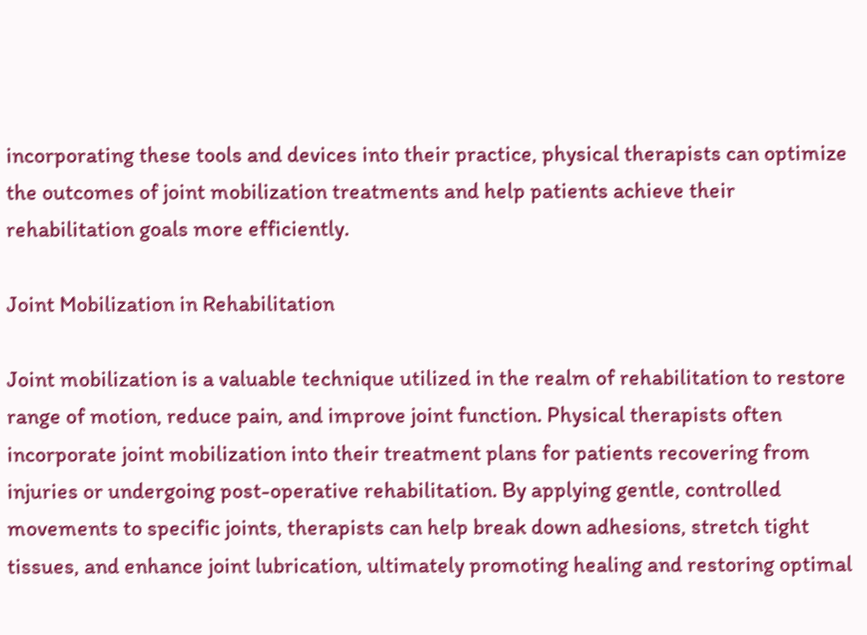incorporating these tools and devices into their practice, physical therapists can optimize the outcomes of joint mobilization treatments and help patients achieve their rehabilitation goals more efficiently.

Joint Mobilization in Rehabilitation

Joint mobilization is a valuable technique utilized in the realm of rehabilitation to restore range of motion, reduce pain, and improve joint function. Physical therapists often incorporate joint mobilization into their treatment plans for patients recovering from injuries or undergoing post-operative rehabilitation. By applying gentle, controlled movements to specific joints, therapists can help break down adhesions, stretch tight tissues, and enhance joint lubrication, ultimately promoting healing and restoring optimal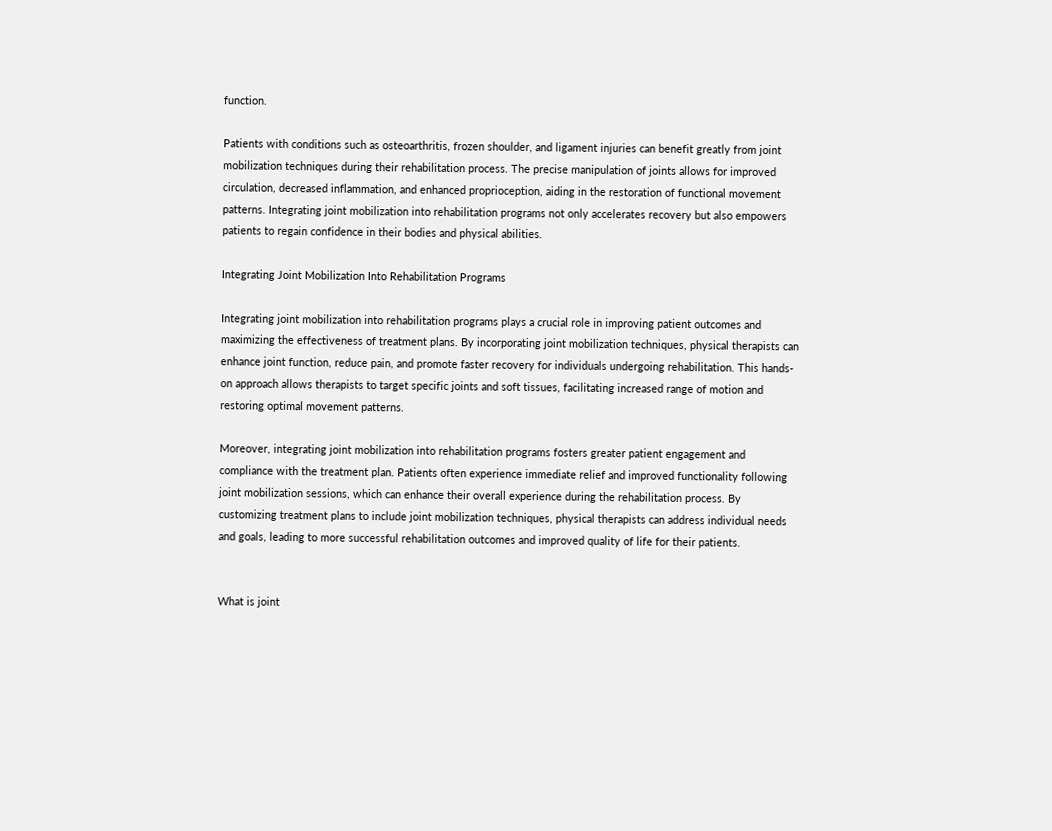function.

Patients with conditions such as osteoarthritis, frozen shoulder, and ligament injuries can benefit greatly from joint mobilization techniques during their rehabilitation process. The precise manipulation of joints allows for improved circulation, decreased inflammation, and enhanced proprioception, aiding in the restoration of functional movement patterns. Integrating joint mobilization into rehabilitation programs not only accelerates recovery but also empowers patients to regain confidence in their bodies and physical abilities.

Integrating Joint Mobilization Into Rehabilitation Programs

Integrating joint mobilization into rehabilitation programs plays a crucial role in improving patient outcomes and maximizing the effectiveness of treatment plans. By incorporating joint mobilization techniques, physical therapists can enhance joint function, reduce pain, and promote faster recovery for individuals undergoing rehabilitation. This hands-on approach allows therapists to target specific joints and soft tissues, facilitating increased range of motion and restoring optimal movement patterns.

Moreover, integrating joint mobilization into rehabilitation programs fosters greater patient engagement and compliance with the treatment plan. Patients often experience immediate relief and improved functionality following joint mobilization sessions, which can enhance their overall experience during the rehabilitation process. By customizing treatment plans to include joint mobilization techniques, physical therapists can address individual needs and goals, leading to more successful rehabilitation outcomes and improved quality of life for their patients.


What is joint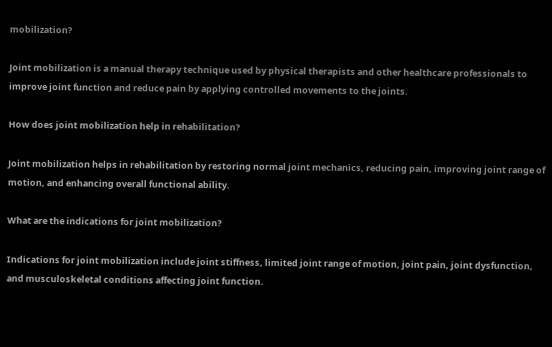mobilization?

Joint mobilization is a manual therapy technique used by physical therapists and other healthcare professionals to improve joint function and reduce pain by applying controlled movements to the joints.

How does joint mobilization help in rehabilitation?

Joint mobilization helps in rehabilitation by restoring normal joint mechanics, reducing pain, improving joint range of motion, and enhancing overall functional ability.

What are the indications for joint mobilization?

Indications for joint mobilization include joint stiffness, limited joint range of motion, joint pain, joint dysfunction, and musculoskeletal conditions affecting joint function.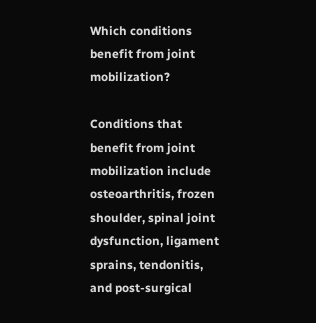Which conditions benefit from joint mobilization?

Conditions that benefit from joint mobilization include osteoarthritis, frozen shoulder, spinal joint dysfunction, ligament sprains, tendonitis, and post-surgical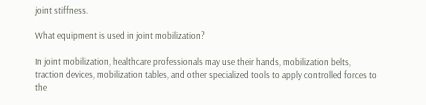joint stiffness.

What equipment is used in joint mobilization?

In joint mobilization, healthcare professionals may use their hands, mobilization belts, traction devices, mobilization tables, and other specialized tools to apply controlled forces to the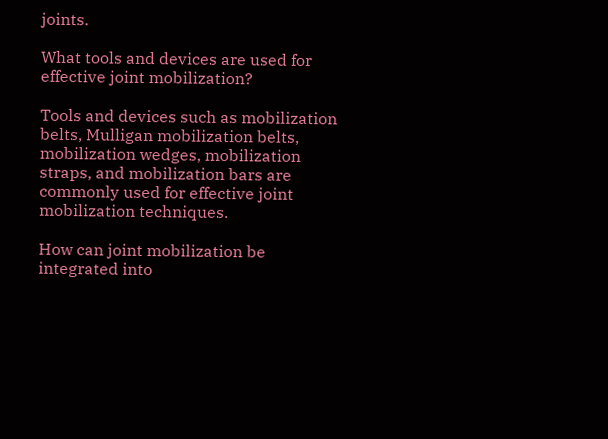joints.

What tools and devices are used for effective joint mobilization?

Tools and devices such as mobilization belts, Mulligan mobilization belts, mobilization wedges, mobilization straps, and mobilization bars are commonly used for effective joint mobilization techniques.

How can joint mobilization be integrated into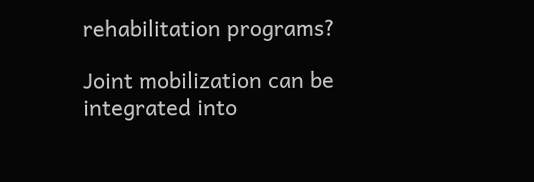rehabilitation programs?

Joint mobilization can be integrated into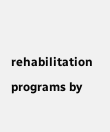rehabilitation programs by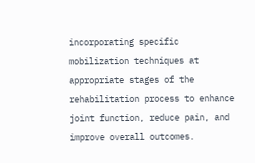incorporating specific mobilization techniques at appropriate stages of the rehabilitation process to enhance joint function, reduce pain, and improve overall outcomes.